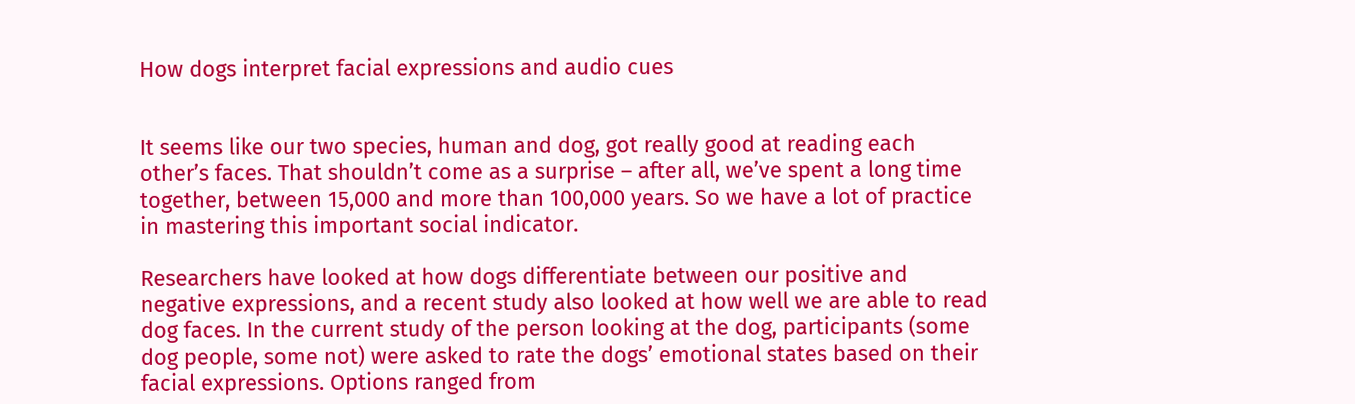How dogs interpret facial expressions and audio cues


It seems like our two species, human and dog, got really good at reading each other’s faces. That shouldn’t come as a surprise – after all, we’ve spent a long time together, between 15,000 and more than 100,000 years. So we have a lot of practice in mastering this important social indicator.

Researchers have looked at how dogs differentiate between our positive and negative expressions, and a recent study also looked at how well we are able to read dog faces. In the current study of the person looking at the dog, participants (some dog people, some not) were asked to rate the dogs’ emotional states based on their facial expressions. Options ranged from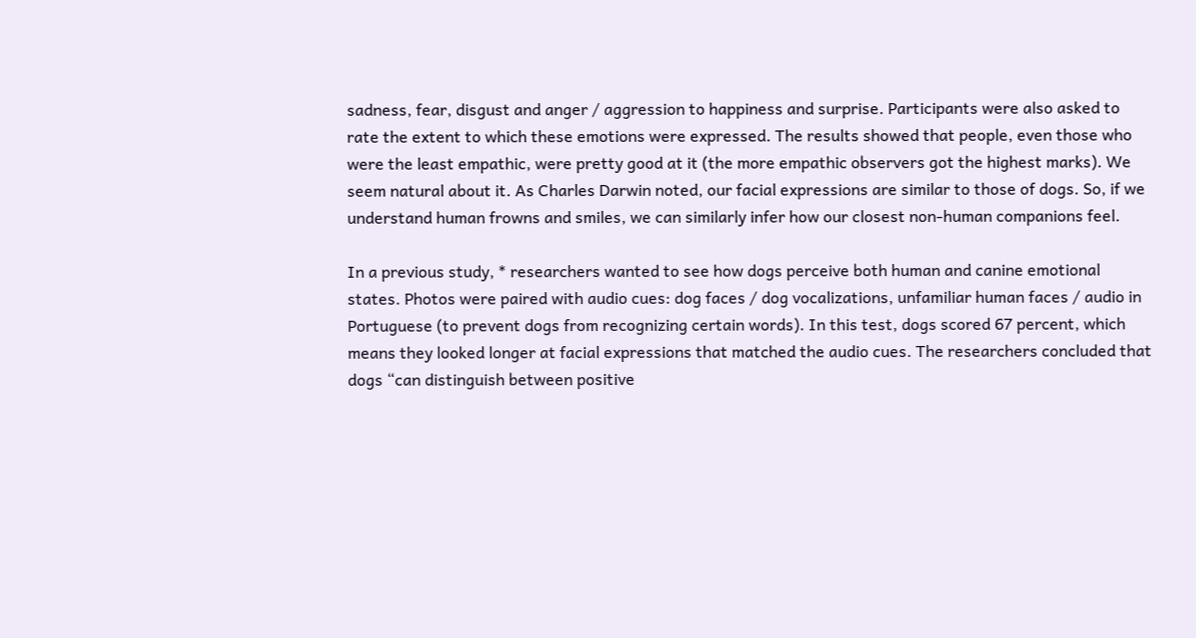sadness, fear, disgust and anger / aggression to happiness and surprise. Participants were also asked to rate the extent to which these emotions were expressed. The results showed that people, even those who were the least empathic, were pretty good at it (the more empathic observers got the highest marks). We seem natural about it. As Charles Darwin noted, our facial expressions are similar to those of dogs. So, if we understand human frowns and smiles, we can similarly infer how our closest non-human companions feel.

In a previous study, * researchers wanted to see how dogs perceive both human and canine emotional states. Photos were paired with audio cues: dog faces / dog vocalizations, unfamiliar human faces / audio in Portuguese (to prevent dogs from recognizing certain words). In this test, dogs scored 67 percent, which means they looked longer at facial expressions that matched the audio cues. The researchers concluded that dogs “can distinguish between positive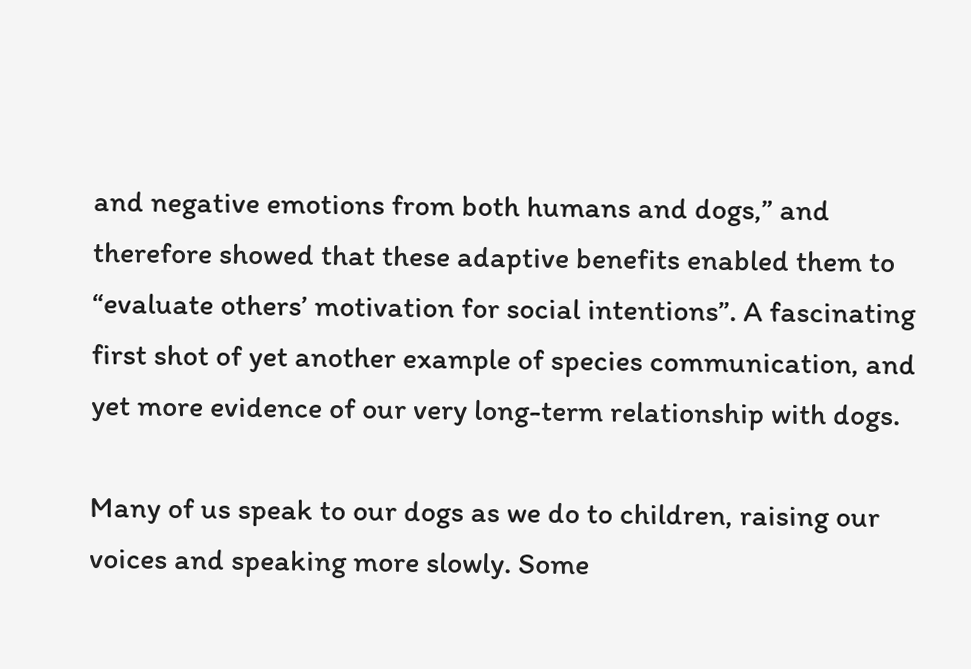and negative emotions from both humans and dogs,” and therefore showed that these adaptive benefits enabled them to “evaluate others’ motivation for social intentions”. A fascinating first shot of yet another example of species communication, and yet more evidence of our very long-term relationship with dogs.

Many of us speak to our dogs as we do to children, raising our voices and speaking more slowly. Some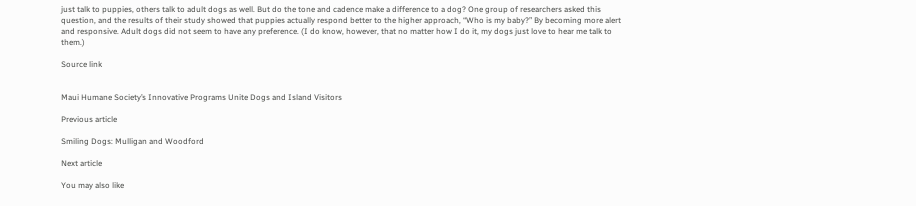just talk to puppies, others talk to adult dogs as well. But do the tone and cadence make a difference to a dog? One group of researchers asked this question, and the results of their study showed that puppies actually respond better to the higher approach, “Who is my baby?” By becoming more alert and responsive. Adult dogs did not seem to have any preference. (I do know, however, that no matter how I do it, my dogs just love to hear me talk to them.)

Source link


Maui Humane Society’s Innovative Programs Unite Dogs and Island Visitors

Previous article

Smiling Dogs: Mulligan and Woodford

Next article

You may also like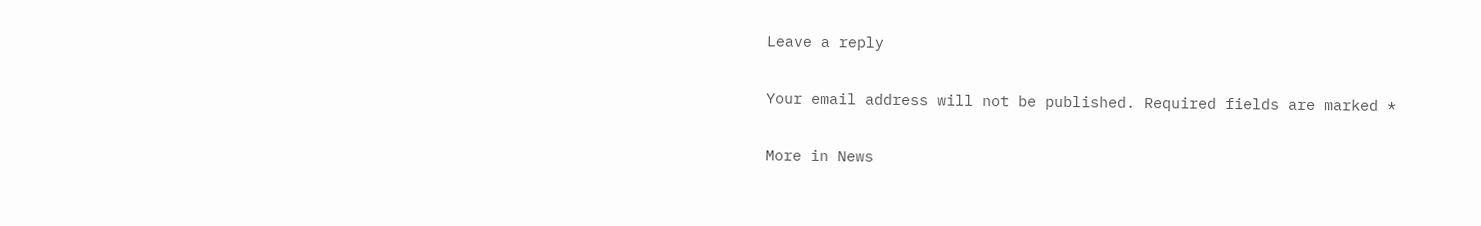Leave a reply

Your email address will not be published. Required fields are marked *

More in News